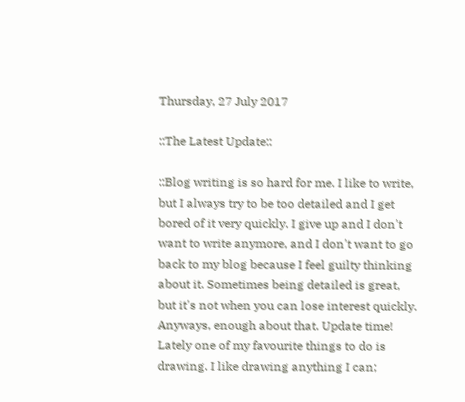Thursday, 27 July 2017

::The Latest Update::

::Blog writing is so hard for me. I like to write, but I always try to be too detailed and I get bored of it very quickly. I give up and I don't want to write anymore, and I don't want to go back to my blog because I feel guilty thinking about it. Sometimes being detailed is great, but it's not when you can lose interest quickly. Anyways, enough about that. Update time! Lately one of my favourite things to do is drawing. I like drawing anything I can;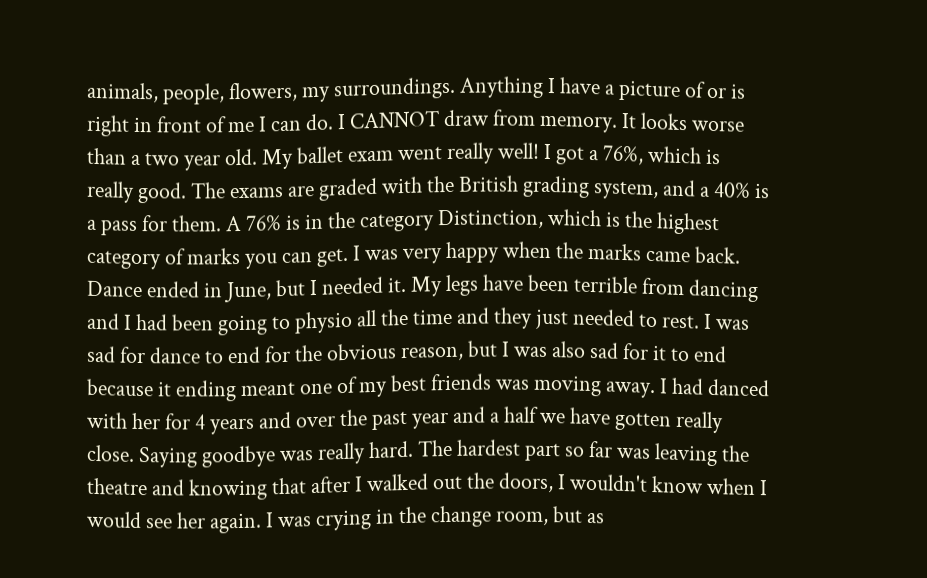animals, people, flowers, my surroundings. Anything I have a picture of or is right in front of me I can do. I CANNOT draw from memory. It looks worse than a two year old. My ballet exam went really well! I got a 76%, which is really good. The exams are graded with the British grading system, and a 40% is a pass for them. A 76% is in the category Distinction, which is the highest category of marks you can get. I was very happy when the marks came back. Dance ended in June, but I needed it. My legs have been terrible from dancing and I had been going to physio all the time and they just needed to rest. I was sad for dance to end for the obvious reason, but I was also sad for it to end because it ending meant one of my best friends was moving away. I had danced with her for 4 years and over the past year and a half we have gotten really close. Saying goodbye was really hard. The hardest part so far was leaving the theatre and knowing that after I walked out the doors, I wouldn't know when I would see her again. I was crying in the change room, but as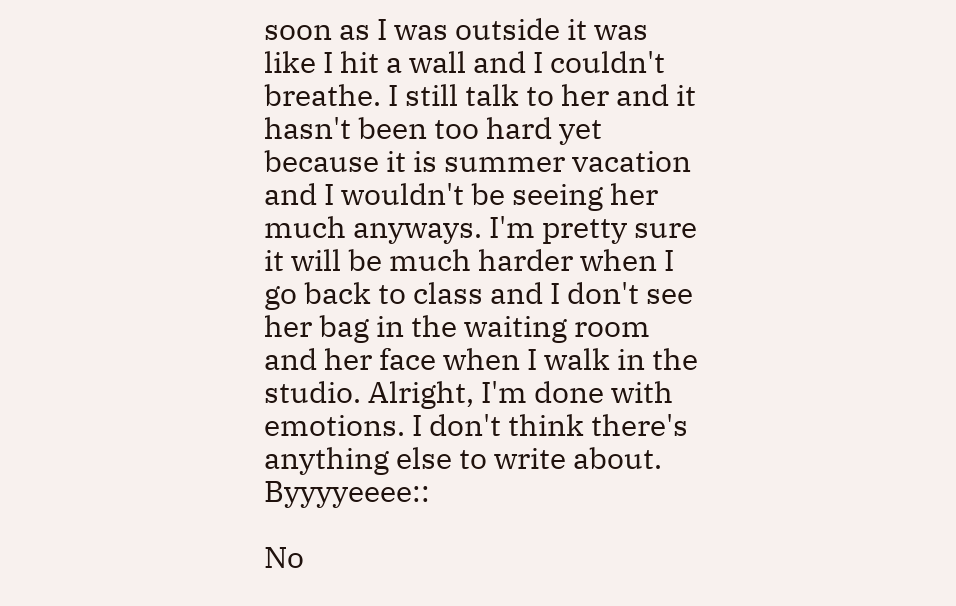soon as I was outside it was like I hit a wall and I couldn't breathe. I still talk to her and it hasn't been too hard yet because it is summer vacation and I wouldn't be seeing her much anyways. I'm pretty sure it will be much harder when I go back to class and I don't see her bag in the waiting room and her face when I walk in the studio. Alright, I'm done with emotions. I don't think there's anything else to write about. Byyyyeeee::

No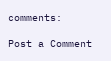comments:

Post a Comment